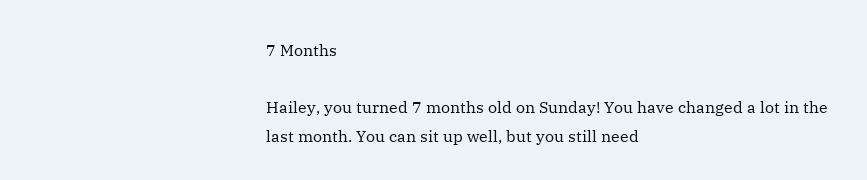7 Months

Hailey, you turned 7 months old on Sunday! You have changed a lot in the last month. You can sit up well, but you still need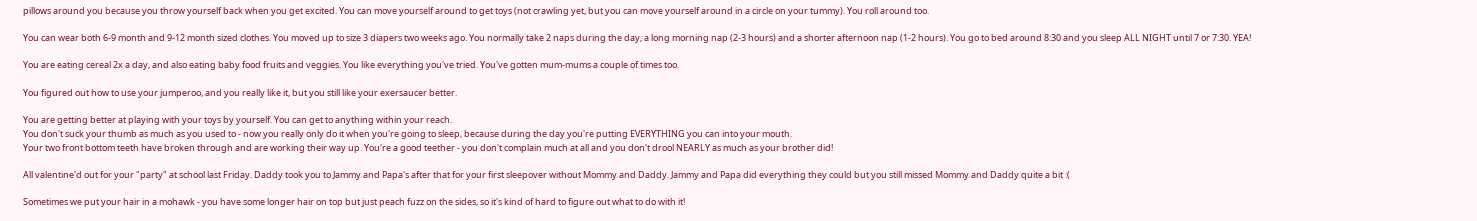pillows around you because you throw yourself back when you get excited. You can move yourself around to get toys (not crawling yet, but you can move yourself around in a circle on your tummy). You roll around too.

You can wear both 6-9 month and 9-12 month sized clothes. You moved up to size 3 diapers two weeks ago. You normally take 2 naps during the day, a long morning nap (2-3 hours) and a shorter afternoon nap (1-2 hours). You go to bed around 8:30 and you sleep ALL NIGHT until 7 or 7:30. YEA!

You are eating cereal 2x a day, and also eating baby food fruits and veggies. You like everything you've tried. You've gotten mum-mums a couple of times too.

You figured out how to use your jumperoo, and you really like it, but you still like your exersaucer better.

You are getting better at playing with your toys by yourself. You can get to anything within your reach.
You don't suck your thumb as much as you used to - now you really only do it when you're going to sleep, because during the day you're putting EVERYTHING you can into your mouth.
Your two front bottom teeth have broken through and are working their way up. You're a good teether - you don't complain much at all and you don't drool NEARLY as much as your brother did!

All valentine'd out for your "party" at school last Friday. Daddy took you to Jammy and Papa's after that for your first sleepover without Mommy and Daddy. Jammy and Papa did everything they could but you still missed Mommy and Daddy quite a bit :(

Sometimes we put your hair in a mohawk - you have some longer hair on top but just peach fuzz on the sides, so it's kind of hard to figure out what to do with it!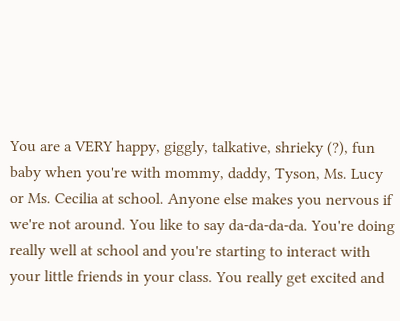You are a VERY happy, giggly, talkative, shrieky (?), fun baby when you're with mommy, daddy, Tyson, Ms. Lucy or Ms. Cecilia at school. Anyone else makes you nervous if we're not around. You like to say da-da-da-da. You're doing really well at school and you're starting to interact with your little friends in your class. You really get excited and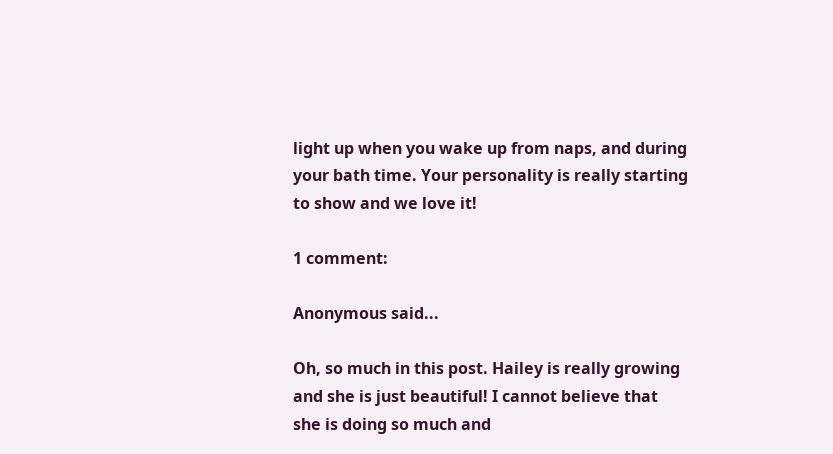light up when you wake up from naps, and during your bath time. Your personality is really starting to show and we love it!

1 comment:

Anonymous said...

Oh, so much in this post. Hailey is really growing and she is just beautiful! I cannot believe that she is doing so much and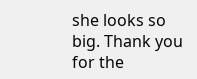she looks so big. Thank you for the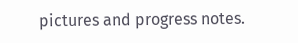pictures and progress notes.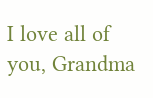I love all of you, Grandma